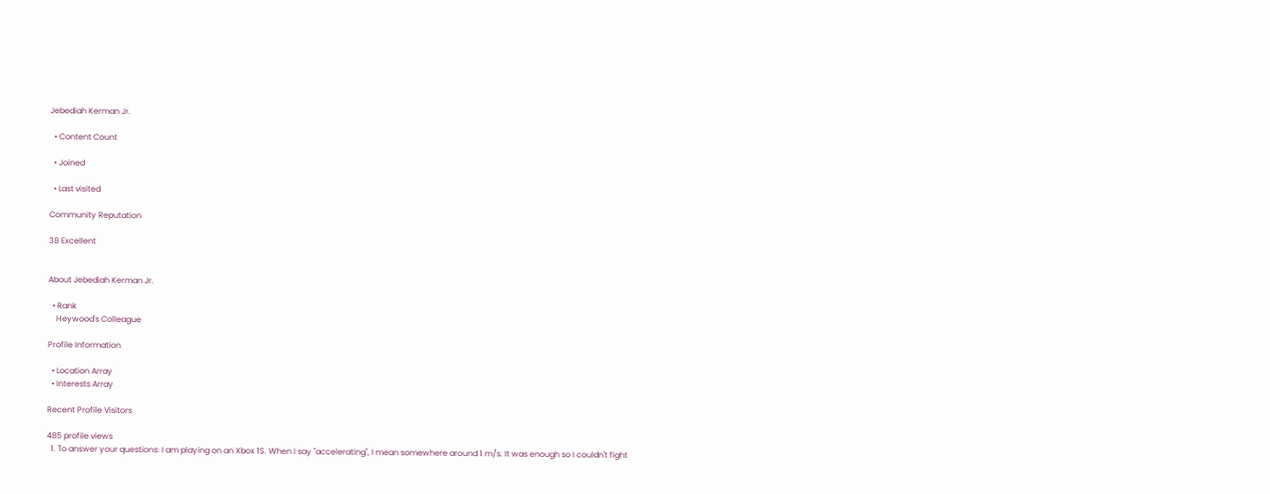Jebediah Kerman Jr.

  • Content Count

  • Joined

  • Last visited

Community Reputation

38 Excellent


About Jebediah Kerman Jr.

  • Rank
    Heywood's Colleague

Profile Information

  • Location Array
  • Interests Array

Recent Profile Visitors

485 profile views
  1. To answer your questions: I am playing on an Xbox 1S. When I say "accelerating", I mean somewhere around 1 m/s. It was enough so I couldn't fight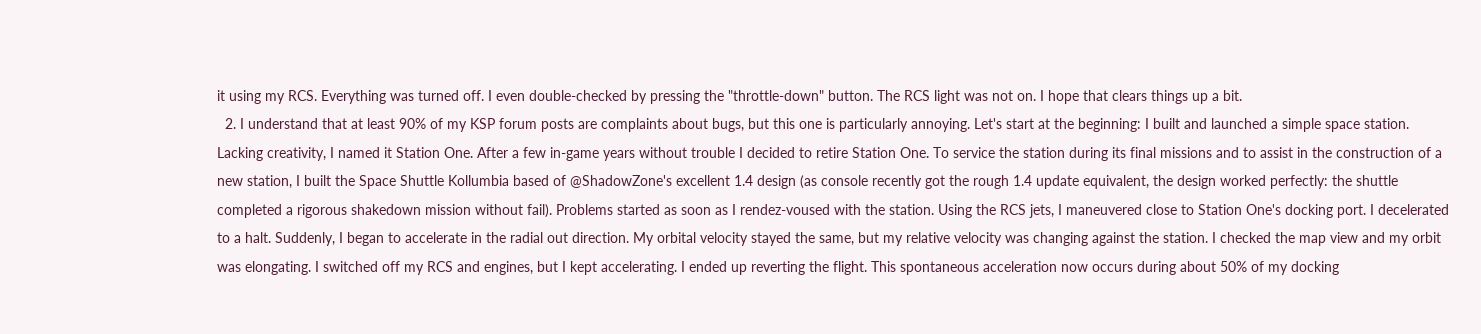it using my RCS. Everything was turned off. I even double-checked by pressing the "throttle-down" button. The RCS light was not on. I hope that clears things up a bit.
  2. I understand that at least 90% of my KSP forum posts are complaints about bugs, but this one is particularly annoying. Let's start at the beginning: I built and launched a simple space station. Lacking creativity, I named it Station One. After a few in-game years without trouble I decided to retire Station One. To service the station during its final missions and to assist in the construction of a new station, I built the Space Shuttle Kollumbia based of @ShadowZone's excellent 1.4 design (as console recently got the rough 1.4 update equivalent, the design worked perfectly: the shuttle completed a rigorous shakedown mission without fail). Problems started as soon as I rendez-voused with the station. Using the RCS jets, I maneuvered close to Station One's docking port. I decelerated to a halt. Suddenly, I began to accelerate in the radial out direction. My orbital velocity stayed the same, but my relative velocity was changing against the station. I checked the map view and my orbit was elongating. I switched off my RCS and engines, but I kept accelerating. I ended up reverting the flight. This spontaneous acceleration now occurs during about 50% of my docking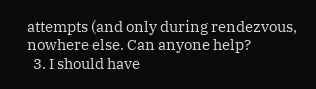attempts (and only during rendezvous, nowhere else. Can anyone help?
  3. I should have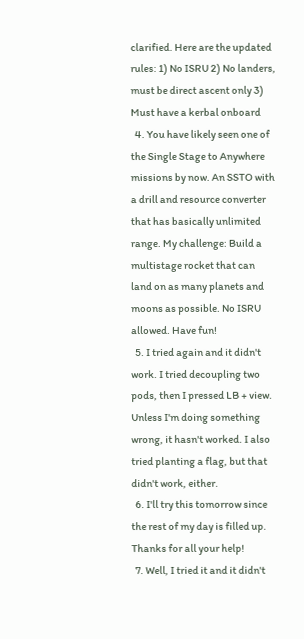clarified. Here are the updated rules: 1) No ISRU 2) No landers, must be direct ascent only 3) Must have a kerbal onboard
  4. You have likely seen one of the Single Stage to Anywhere missions by now. An SSTO with a drill and resource converter that has basically unlimited range. My challenge: Build a multistage rocket that can land on as many planets and moons as possible. No ISRU allowed. Have fun!
  5. I tried again and it didn't work. I tried decoupling two pods, then I pressed LB + view. Unless I'm doing something wrong, it hasn't worked. I also tried planting a flag, but that didn't work, either.
  6. I'll try this tomorrow since the rest of my day is filled up. Thanks for all your help!
  7. Well, I tried it and it didn't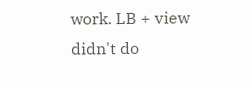work. LB + view didn't do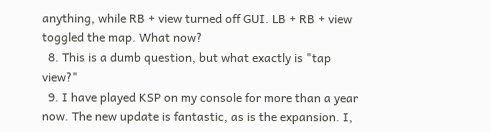anything, while RB + view turned off GUI. LB + RB + view toggled the map. What now?
  8. This is a dumb question, but what exactly is "tap view?"
  9. I have played KSP on my console for more than a year now. The new update is fantastic, as is the expansion. I,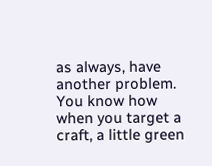as always, have another problem. You know how when you target a craft, a little green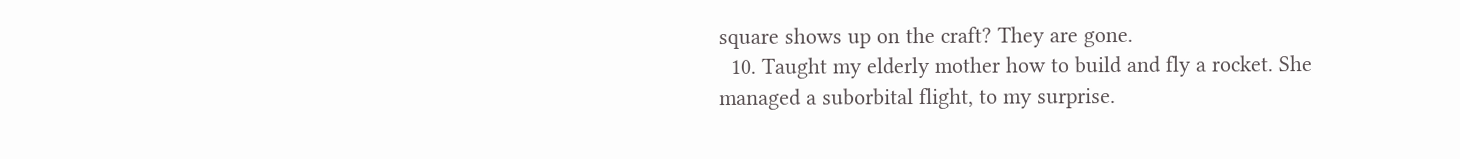square shows up on the craft? They are gone.
  10. Taught my elderly mother how to build and fly a rocket. She managed a suborbital flight, to my surprise.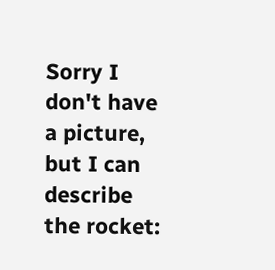Sorry I don't have a picture, but I can describe the rocket: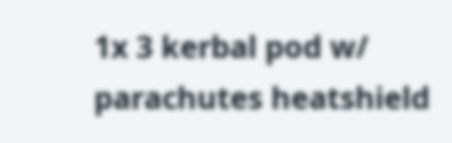1x 3 kerbal pod w/ parachutes heatshield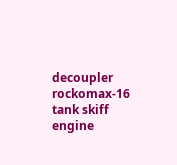decoupler rockomax-16 tank skiff engine